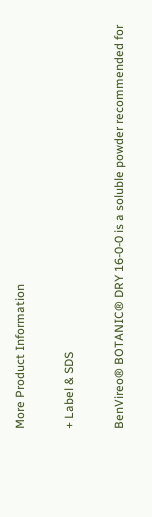More Product Information

+ Label & SDS

BenVireo® BOTANIC® DRY 16-0-0 is a soluble powder recommended for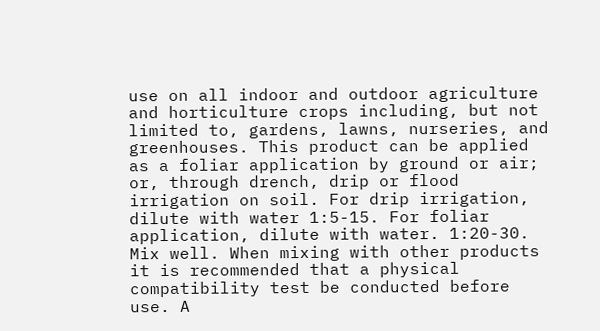use on all indoor and outdoor agriculture and horticulture crops including, but not limited to, gardens, lawns, nurseries, and greenhouses. This product can be applied as a foliar application by ground or air; or, through drench, drip or flood irrigation on soil. For drip irrigation, dilute with water 1:5-15. For foliar application, dilute with water. 1:20-30. Mix well. When mixing with other products it is recommended that a physical compatibility test be conducted before use. A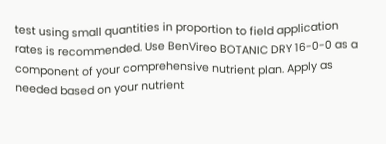test using small quantities in proportion to field application rates is recommended. Use BenVireo BOTANIC DRY 16-0-0 as a component of your comprehensive nutrient plan. Apply as needed based on your nutrient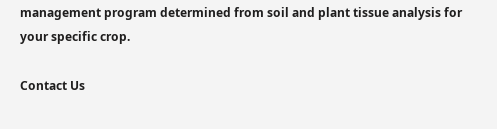management program determined from soil and plant tissue analysis for your specific crop.

Contact Us